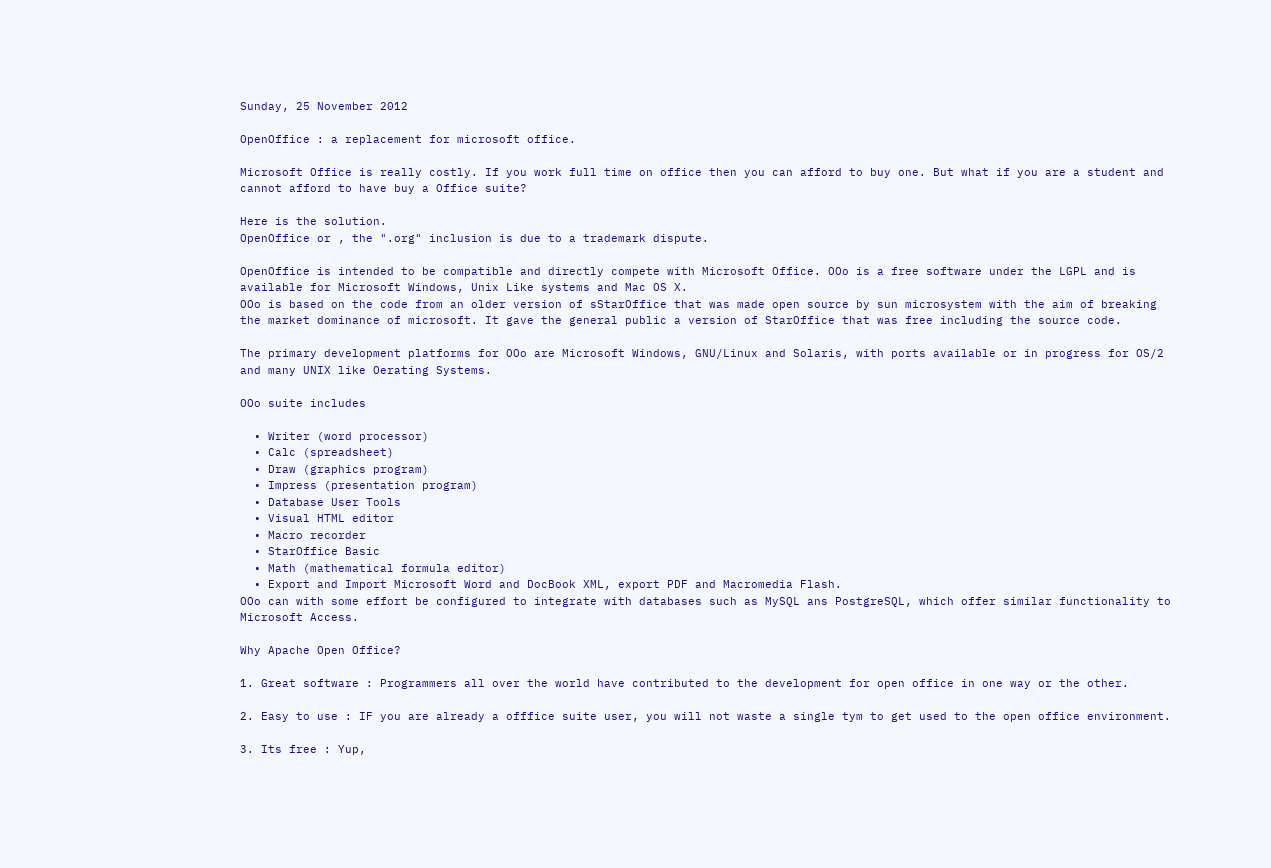Sunday, 25 November 2012

OpenOffice : a replacement for microsoft office.

Microsoft Office is really costly. If you work full time on office then you can afford to buy one. But what if you are a student and cannot afford to have buy a Office suite?

Here is the solution.
OpenOffice or , the ".org" inclusion is due to a trademark dispute.

OpenOffice is intended to be compatible and directly compete with Microsoft Office. OOo is a free software under the LGPL and is available for Microsoft Windows, Unix Like systems and Mac OS X.
OOo is based on the code from an older version of sStarOffice that was made open source by sun microsystem with the aim of breaking the market dominance of microsoft. It gave the general public a version of StarOffice that was free including the source code.

The primary development platforms for OOo are Microsoft Windows, GNU/Linux and Solaris, with ports available or in progress for OS/2 and many UNIX like Oerating Systems.

OOo suite includes

  • Writer (word processor)
  • Calc (spreadsheet)
  • Draw (graphics program)
  • Impress (presentation program)
  • Database User Tools
  • Visual HTML editor
  • Macro recorder
  • StarOffice Basic
  • Math (mathematical formula editor)
  • Export and Import Microsoft Word and DocBook XML, export PDF and Macromedia Flash.
OOo can with some effort be configured to integrate with databases such as MySQL ans PostgreSQL, which offer similar functionality to Microsoft Access.

Why Apache Open Office?

1. Great software : Programmers all over the world have contributed to the development for open office in one way or the other.

2. Easy to use : IF you are already a offfice suite user, you will not waste a single tym to get used to the open office environment.

3. Its free : Yup,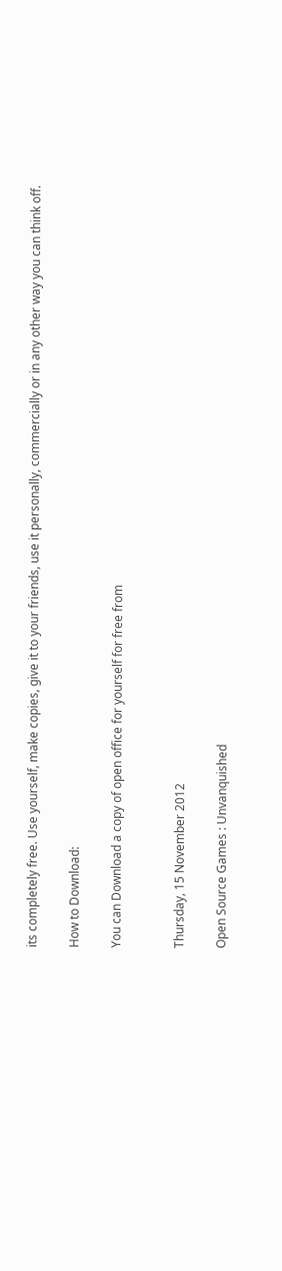its completely free. Use yourself, make copies, give it to your friends, use it personally, commercially or in any other way you can think off.

How to Download:

You can Download a copy of open office for yourself for free from


Thursday, 15 November 2012

Open Source Games : Unvanquished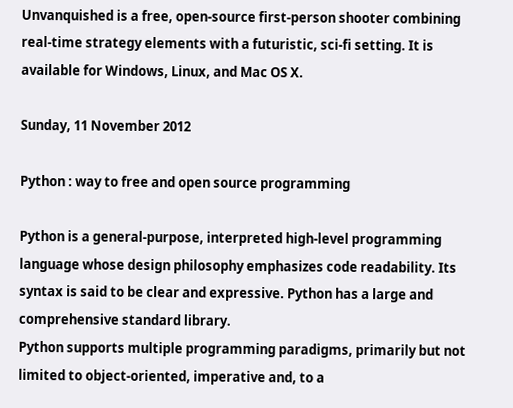Unvanquished is a free, open-source first-person shooter combining real-time strategy elements with a futuristic, sci-fi setting. It is available for Windows, Linux, and Mac OS X.

Sunday, 11 November 2012

Python : way to free and open source programming

Python is a general-purpose, interpreted high-level programming language whose design philosophy emphasizes code readability. Its syntax is said to be clear and expressive. Python has a large and comprehensive standard library.
Python supports multiple programming paradigms, primarily but not limited to object-oriented, imperative and, to a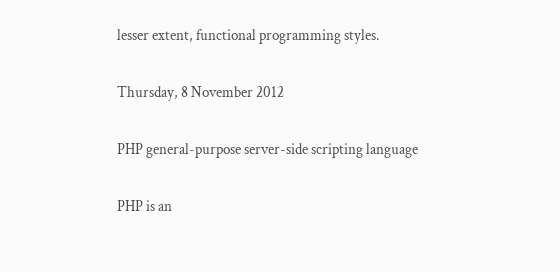lesser extent, functional programming styles.

Thursday, 8 November 2012

PHP general-purpose server-side scripting language

PHP is an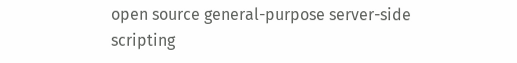open source general-purpose server-side scripting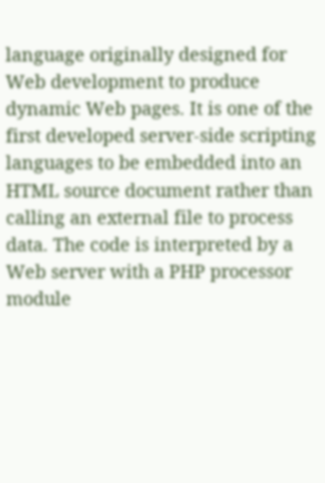language originally designed for Web development to produce dynamic Web pages. It is one of the first developed server-side scripting languages to be embedded into an HTML source document rather than calling an external file to process data. The code is interpreted by a Web server with a PHP processor module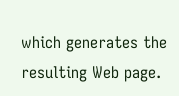which generates the resulting Web page.